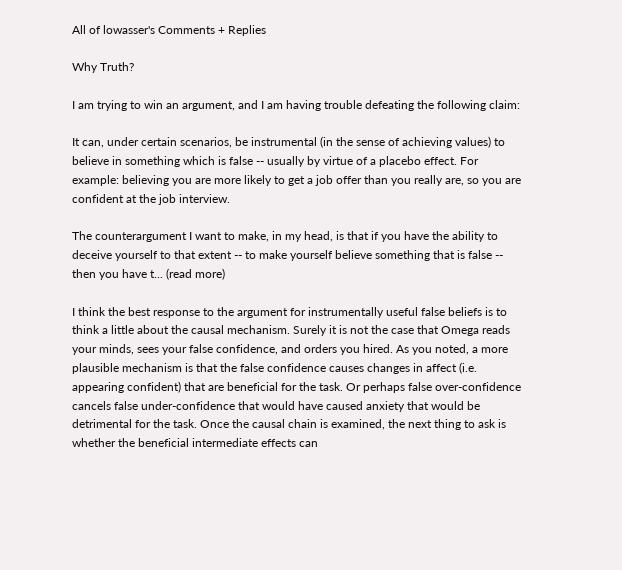All of lowasser's Comments + Replies

Why Truth?

I am trying to win an argument, and I am having trouble defeating the following claim:

It can, under certain scenarios, be instrumental (in the sense of achieving values) to believe in something which is false -- usually by virtue of a placebo effect. For example: believing you are more likely to get a job offer than you really are, so you are confident at the job interview.

The counterargument I want to make, in my head, is that if you have the ability to deceive yourself to that extent -- to make yourself believe something that is false -- then you have t... (read more)

I think the best response to the argument for instrumentally useful false beliefs is to think a little about the causal mechanism. Surely it is not the case that Omega reads your minds, sees your false confidence, and orders you hired. As you noted, a more plausible mechanism is that the false confidence causes changes in affect (i.e. appearing confident) that are beneficial for the task. Or perhaps false over-confidence cancels false under-confidence that would have caused anxiety that would be detrimental for the task. Once the causal chain is examined, the next thing to ask is whether the beneficial intermediate effects can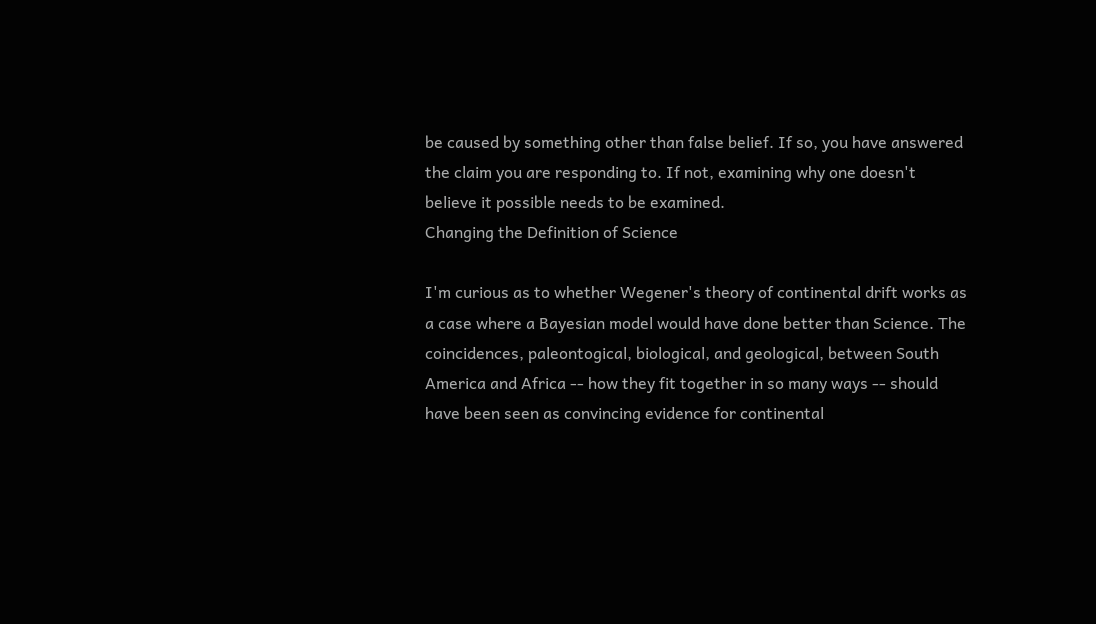be caused by something other than false belief. If so, you have answered the claim you are responding to. If not, examining why one doesn't believe it possible needs to be examined.
Changing the Definition of Science

I'm curious as to whether Wegener's theory of continental drift works as a case where a Bayesian model would have done better than Science. The coincidences, paleontogical, biological, and geological, between South America and Africa -- how they fit together in so many ways -- should have been seen as convincing evidence for continental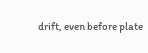drift, even before plate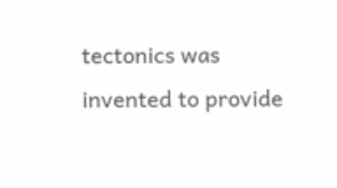tectonics was invented to provide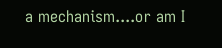a mechanism....or am I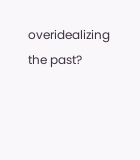overidealizing the past?